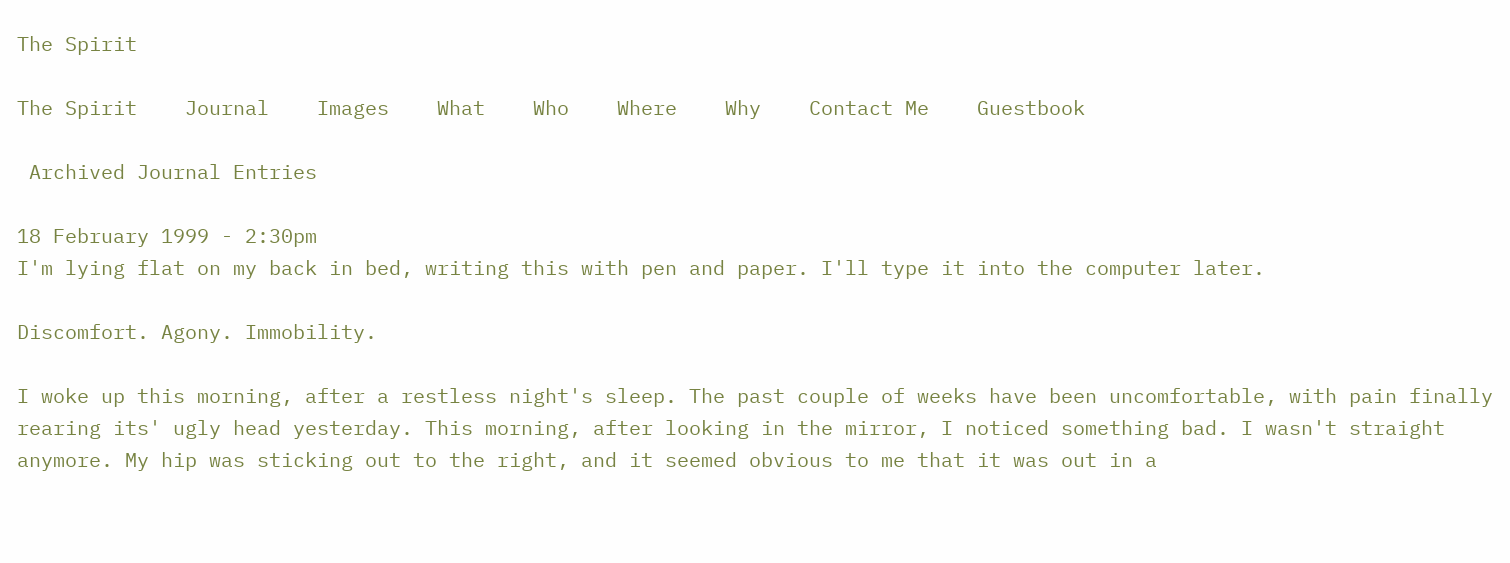The Spirit

The Spirit    Journal    Images    What    Who    Where    Why    Contact Me    Guestbook

 Archived Journal Entries

18 February 1999 - 2:30pm
I'm lying flat on my back in bed, writing this with pen and paper. I'll type it into the computer later.

Discomfort. Agony. Immobility.

I woke up this morning, after a restless night's sleep. The past couple of weeks have been uncomfortable, with pain finally rearing its' ugly head yesterday. This morning, after looking in the mirror, I noticed something bad. I wasn't straight anymore. My hip was sticking out to the right, and it seemed obvious to me that it was out in a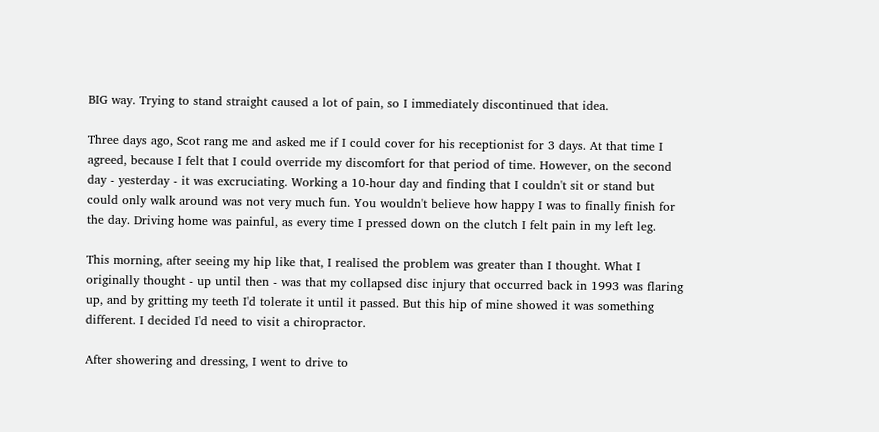BIG way. Trying to stand straight caused a lot of pain, so I immediately discontinued that idea.

Three days ago, Scot rang me and asked me if I could cover for his receptionist for 3 days. At that time I agreed, because I felt that I could override my discomfort for that period of time. However, on the second day - yesterday - it was excruciating. Working a 10-hour day and finding that I couldn't sit or stand but could only walk around was not very much fun. You wouldn't believe how happy I was to finally finish for the day. Driving home was painful, as every time I pressed down on the clutch I felt pain in my left leg.

This morning, after seeing my hip like that, I realised the problem was greater than I thought. What I originally thought - up until then - was that my collapsed disc injury that occurred back in 1993 was flaring up, and by gritting my teeth I'd tolerate it until it passed. But this hip of mine showed it was something different. I decided I'd need to visit a chiropractor.

After showering and dressing, I went to drive to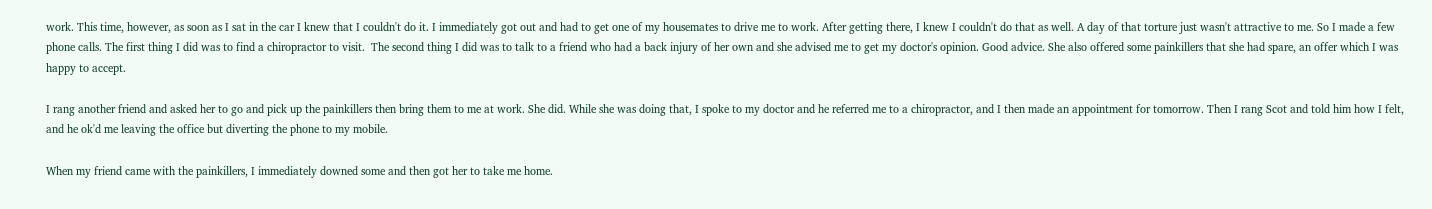work. This time, however, as soon as I sat in the car I knew that I couldn't do it. I immediately got out and had to get one of my housemates to drive me to work. After getting there, I knew I couldn't do that as well. A day of that torture just wasn't attractive to me. So I made a few phone calls. The first thing I did was to find a chiropractor to visit.  The second thing I did was to talk to a friend who had a back injury of her own and she advised me to get my doctor's opinion. Good advice. She also offered some painkillers that she had spare, an offer which I was happy to accept.

I rang another friend and asked her to go and pick up the painkillers then bring them to me at work. She did. While she was doing that, I spoke to my doctor and he referred me to a chiropractor, and I then made an appointment for tomorrow. Then I rang Scot and told him how I felt, and he ok'd me leaving the office but diverting the phone to my mobile.

When my friend came with the painkillers, I immediately downed some and then got her to take me home.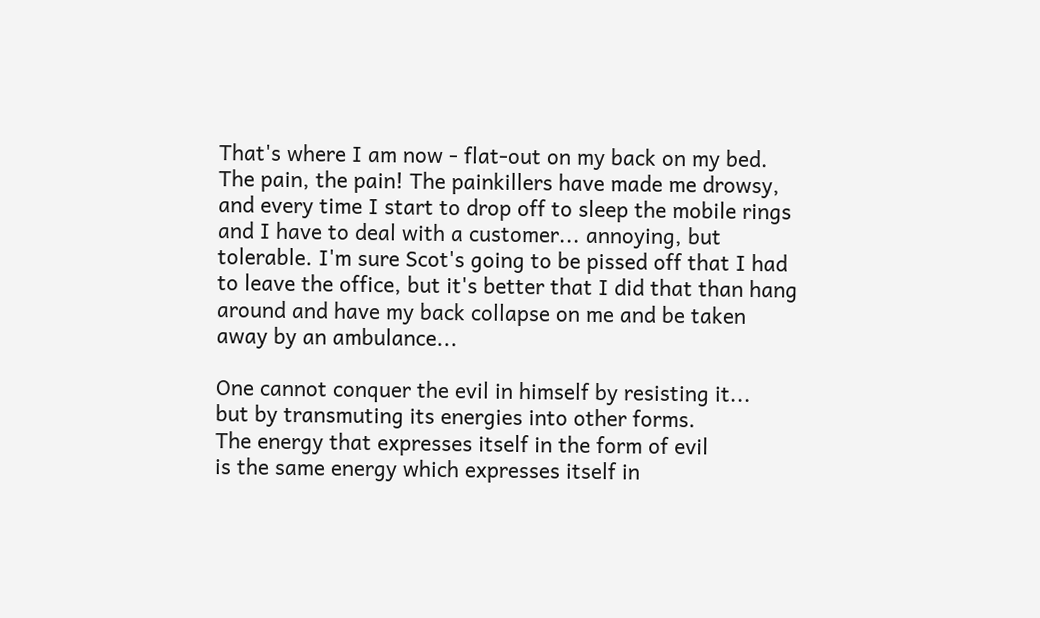That's where I am now - flat-out on my back on my bed. The pain, the pain! The painkillers have made me drowsy, and every time I start to drop off to sleep the mobile rings and I have to deal with a customer... annoying, but tolerable. I'm sure Scot's going to be pissed off that I had to leave the office, but it's better that I did that than hang around and have my back collapse on me and be taken away by an ambulance...

One cannot conquer the evil in himself by resisting it...
but by transmuting its energies into other forms.
The energy that expresses itself in the form of evil
is the same energy which expresses itself in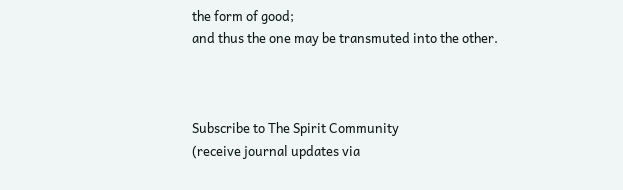the form of good;
and thus the one may be transmuted into the other.



Subscribe to The Spirit Community
(receive journal updates via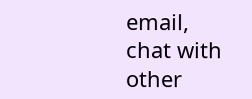email, chat with other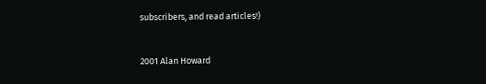subscribers, and read articles!)


2001 Alan Howard